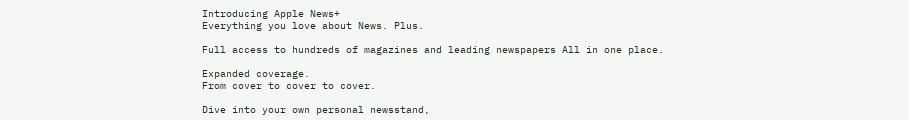Introducing Apple News+
Everything you love about News. Plus.

Full access to hundreds of magazines and leading newspapers All in one place.

Expanded coverage.
From cover to cover to cover.

Dive into your own personal newsstand,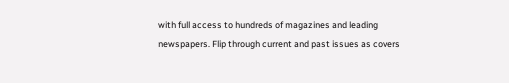with full access to hundreds of magazines and leading newspapers. Flip through current and past issues as covers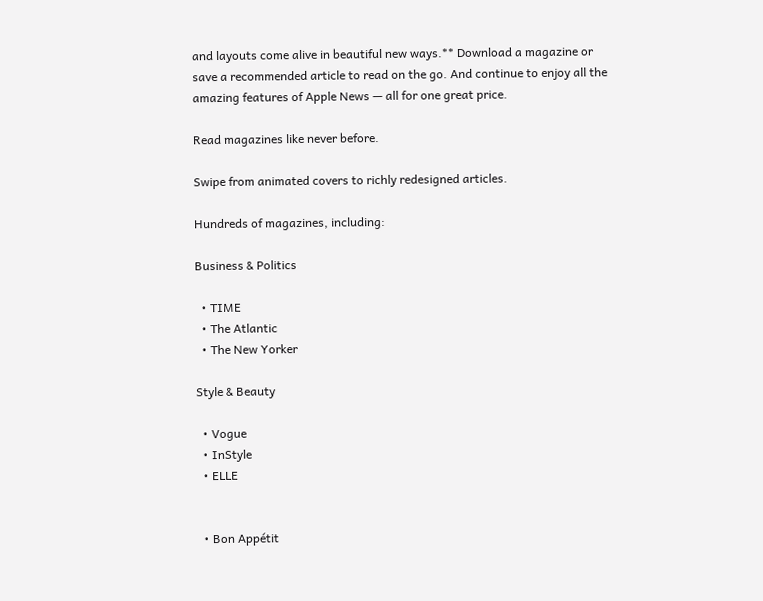and layouts come alive in beautiful new ways.** Download a magazine or save a recommended article to read on the go. And continue to enjoy all the amazing features of Apple News — all for one great price.

Read magazines like never before.

Swipe from animated covers to richly redesigned articles.

Hundreds of magazines, including:

Business & Politics

  • TIME
  • The Atlantic
  • The New Yorker

Style & Beauty

  • Vogue
  • InStyle
  • ELLE


  • Bon Appétit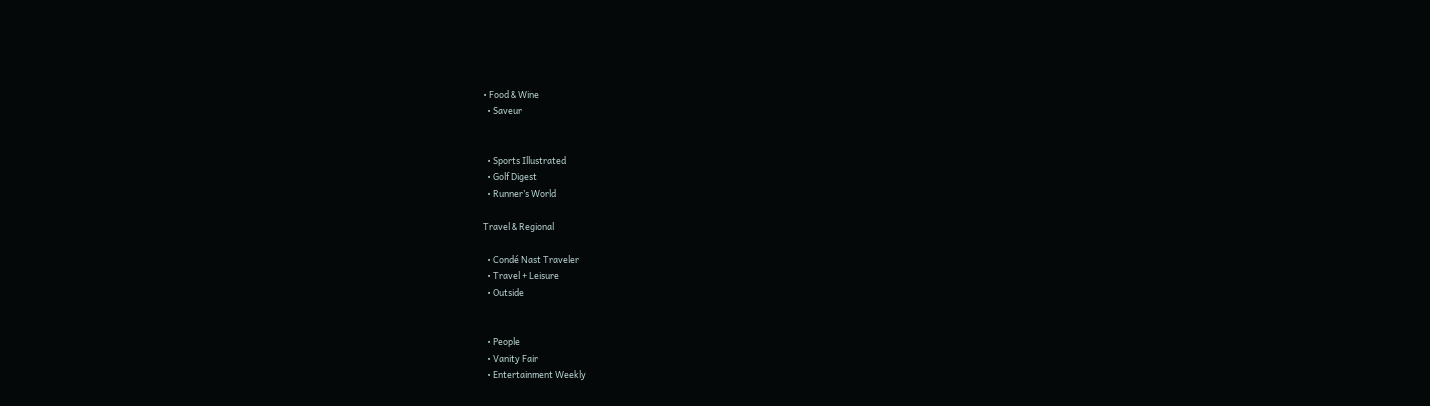• Food & Wine
  • Saveur


  • Sports Illustrated
  • Golf Digest
  • Runner’s World

Travel & Regional

  • Condé Nast Traveler
  • Travel + Leisure
  • Outside


  • People
  • Vanity Fair
  • Entertainment Weekly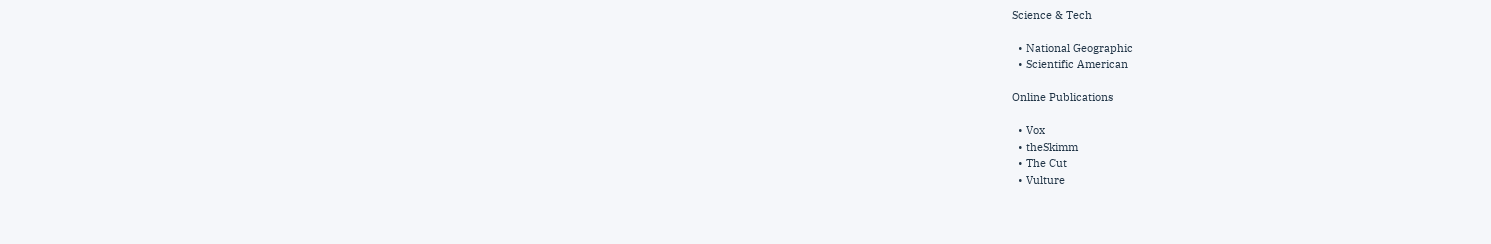Science & Tech

  • National Geographic
  • Scientific American

Online Publications

  • Vox
  • theSkimm
  • The Cut
  • Vulture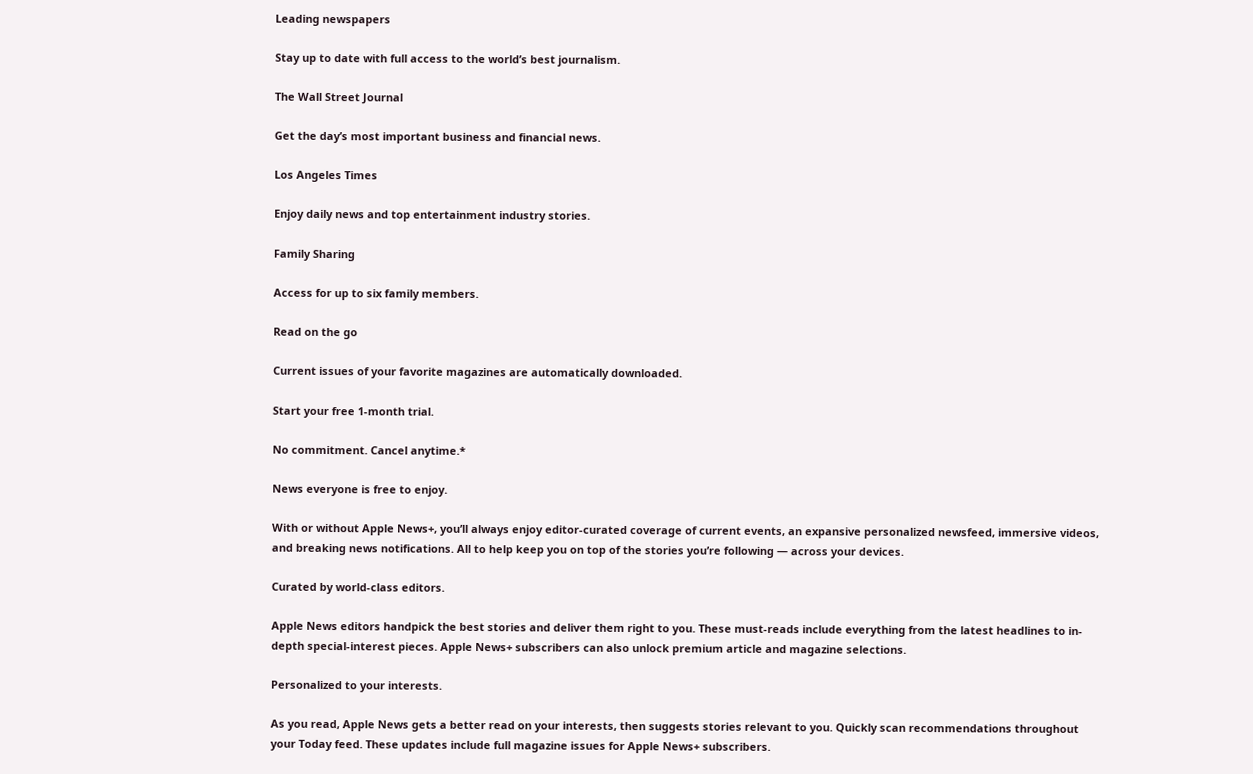Leading newspapers

Stay up to date with full access to the world’s best journalism.

The Wall Street Journal

Get the day’s most important business and financial news.

Los Angeles Times

Enjoy daily news and top entertainment industry stories.

Family Sharing

Access for up to six family members.

Read on the go

Current issues of your favorite magazines are automatically downloaded.

Start your free 1-month trial.

No commitment. Cancel anytime.*

News everyone is free to enjoy.

With or without Apple News+, you’ll always enjoy editor-curated coverage of current events, an expansive personalized newsfeed, immersive videos, and breaking news notifications. All to help keep you on top of the stories you’re following — across your devices.

Curated by world-class editors.

Apple News editors handpick the best stories and deliver them right to you. These must-reads include everything from the latest headlines to in-depth special-interest pieces. Apple News+ subscribers can also unlock premium article and magazine selections.

Personalized to your interests.

As you read, Apple News gets a better read on your interests, then suggests stories relevant to you. Quickly scan recommendations throughout your Today feed. These updates include full magazine issues for Apple News+ subscribers.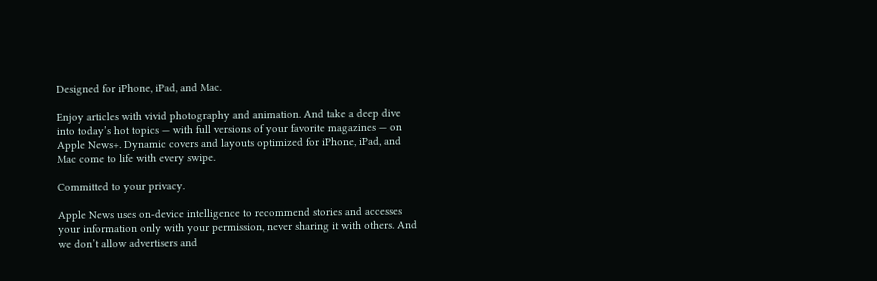Designed for iPhone, iPad, and Mac.

Enjoy articles with vivid photography and animation. And take a deep dive into today’s hot topics — with full versions of your favorite magazines — on Apple News+. Dynamic covers and layouts optimized for iPhone, iPad, and Mac come to life with every swipe.

Committed to your privacy.

Apple News uses on-device intelligence to recommend stories and accesses your information only with your permission, never sharing it with others. And we don’t allow advertisers and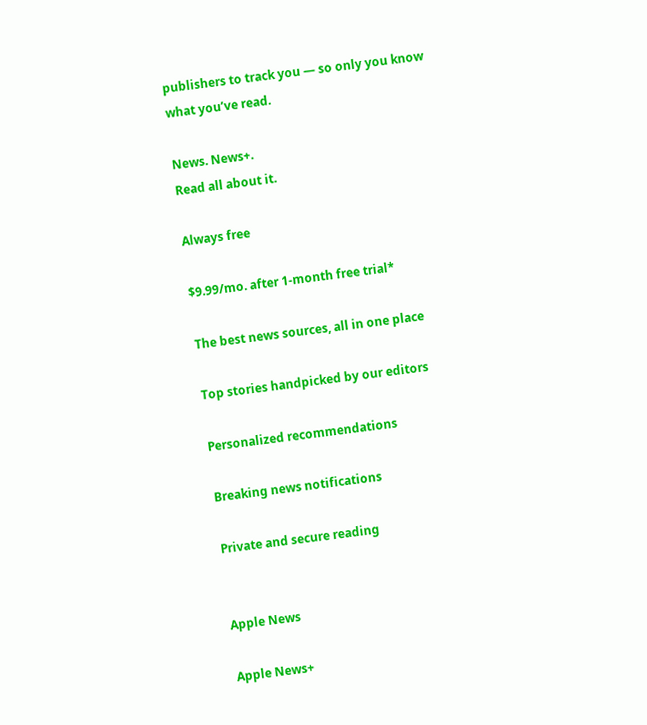publishers to track you — so only you know what you’ve read.

News. News+.
Read all about it.

Always free

$9.99/mo. after 1-month free trial*

The best news sources, all in one place

Top stories handpicked by our editors

Personalized recommendations

Breaking news notifications

Private and secure reading


Apple News

Apple News+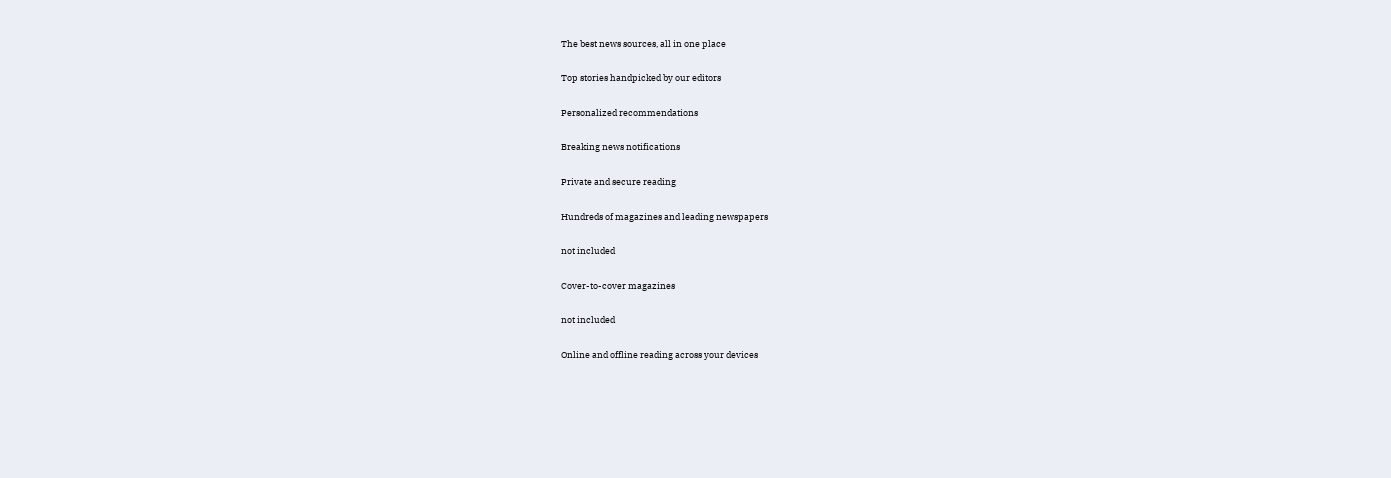The best news sources, all in one place

Top stories handpicked by our editors

Personalized recommendations

Breaking news notifications

Private and secure reading

Hundreds of magazines and leading newspapers

not included

Cover-to-cover magazines

not included

Online and offline reading across your devices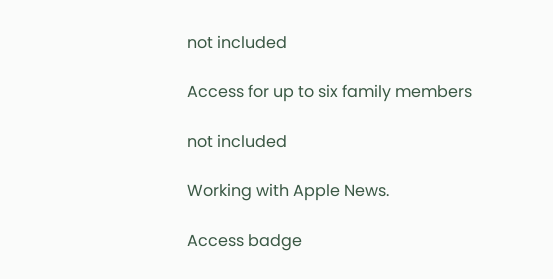not included

Access for up to six family members

not included

Working with Apple News.

Access badge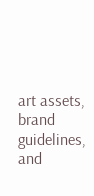art assets, brand guidelines, and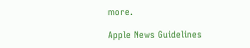more.

Apple News Guidelines